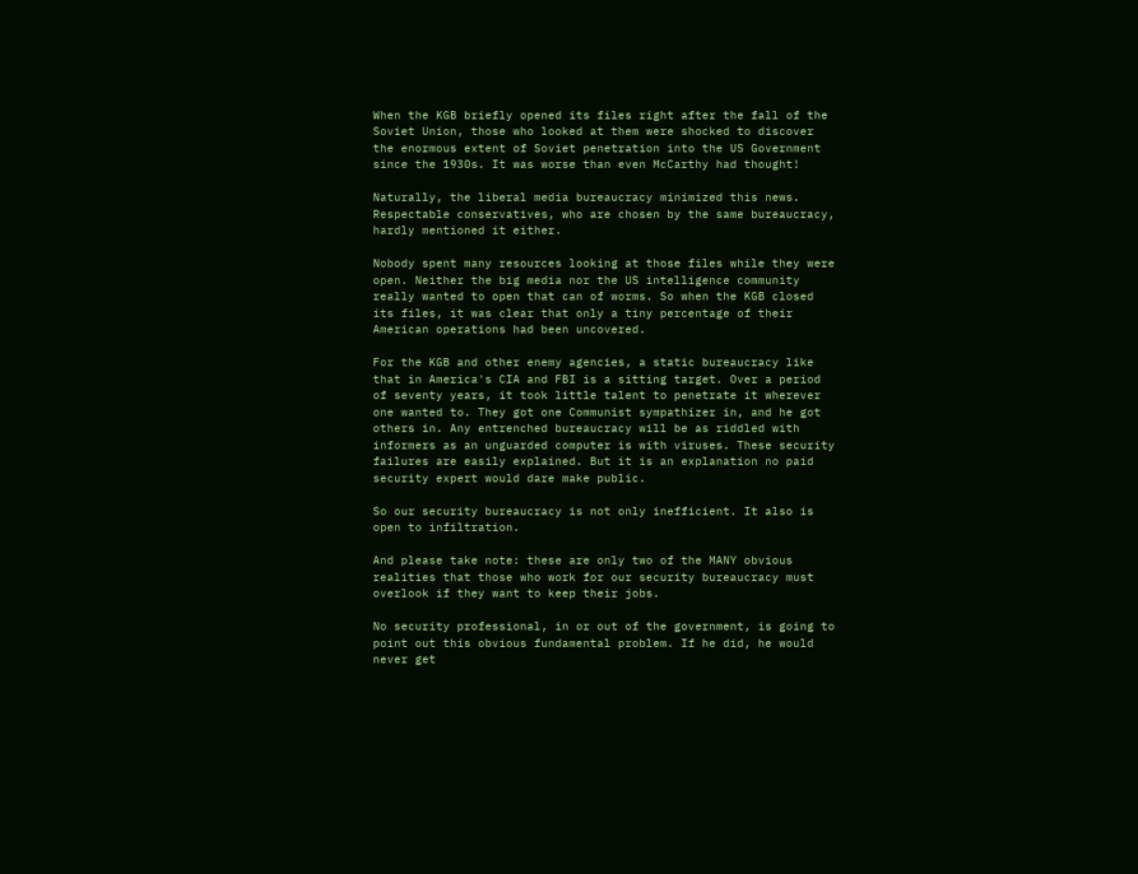When the KGB briefly opened its files right after the fall of the Soviet Union, those who looked at them were shocked to discover the enormous extent of Soviet penetration into the US Government since the 1930s. It was worse than even McCarthy had thought!

Naturally, the liberal media bureaucracy minimized this news. Respectable conservatives, who are chosen by the same bureaucracy, hardly mentioned it either.

Nobody spent many resources looking at those files while they were open. Neither the big media nor the US intelligence community really wanted to open that can of worms. So when the KGB closed its files, it was clear that only a tiny percentage of their American operations had been uncovered.

For the KGB and other enemy agencies, a static bureaucracy like that in America's CIA and FBI is a sitting target. Over a period of seventy years, it took little talent to penetrate it wherever one wanted to. They got one Communist sympathizer in, and he got others in. Any entrenched bureaucracy will be as riddled with informers as an unguarded computer is with viruses. These security failures are easily explained. But it is an explanation no paid security expert would dare make public.

So our security bureaucracy is not only inefficient. It also is open to infiltration.

And please take note: these are only two of the MANY obvious realities that those who work for our security bureaucracy must overlook if they want to keep their jobs.

No security professional, in or out of the government, is going to point out this obvious fundamental problem. If he did, he would never get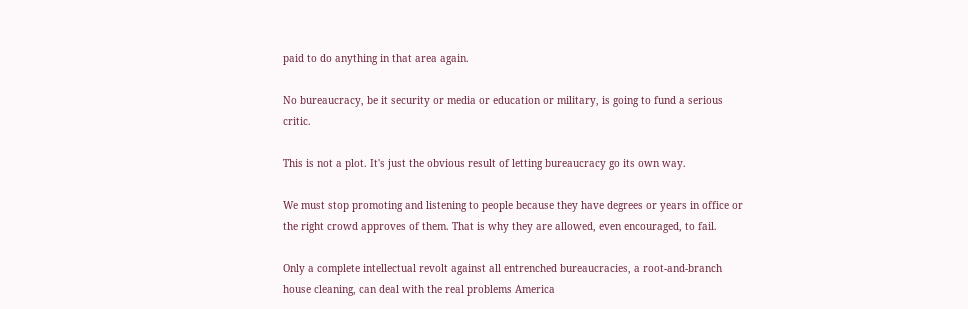paid to do anything in that area again.

No bureaucracy, be it security or media or education or military, is going to fund a serious critic.

This is not a plot. It's just the obvious result of letting bureaucracy go its own way.

We must stop promoting and listening to people because they have degrees or years in office or the right crowd approves of them. That is why they are allowed, even encouraged, to fail.

Only a complete intellectual revolt against all entrenched bureaucracies, a root-and-branch house cleaning, can deal with the real problems America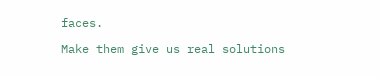faces.

Make them give us real solutions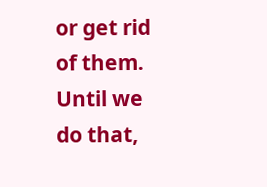or get rid of them. Until we do that,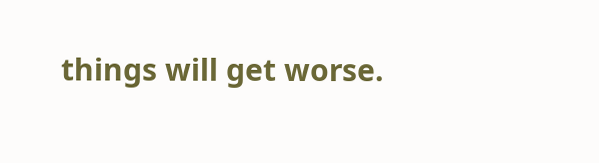things will get worse.